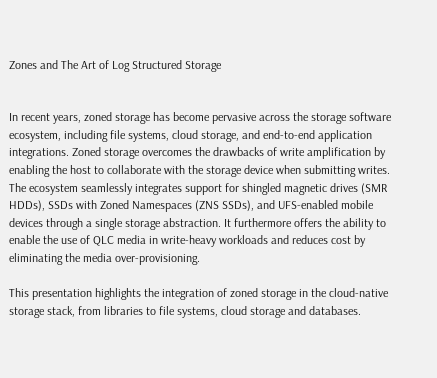Zones and The Art of Log Structured Storage


In recent years, zoned storage has become pervasive across the storage software ecosystem, including file systems, cloud storage, and end-to-end application integrations. Zoned storage overcomes the drawbacks of write amplification by enabling the host to collaborate with the storage device when submitting writes. The ecosystem seamlessly integrates support for shingled magnetic drives (SMR HDDs), SSDs with Zoned Namespaces (ZNS SSDs), and UFS-enabled mobile devices through a single storage abstraction. It furthermore offers the ability to enable the use of QLC media in write-heavy workloads and reduces cost by eliminating the media over-provisioning.

This presentation highlights the integration of zoned storage in the cloud-native storage stack, from libraries to file systems, cloud storage and databases.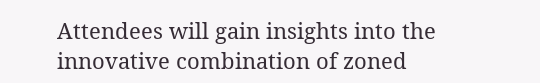Attendees will gain insights into the innovative combination of zoned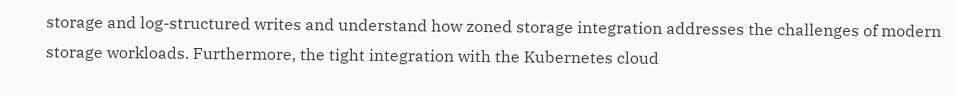storage and log-structured writes and understand how zoned storage integration addresses the challenges of modern storage workloads. Furthermore, the tight integration with the Kubernetes cloud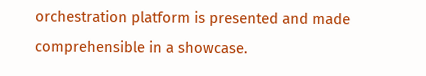orchestration platform is presented and made comprehensible in a showcase.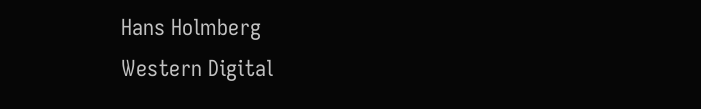Hans Holmberg
Western Digital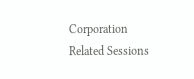Corporation
Related Sessions